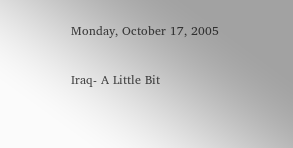Monday, October 17, 2005

Iraq- A Little Bit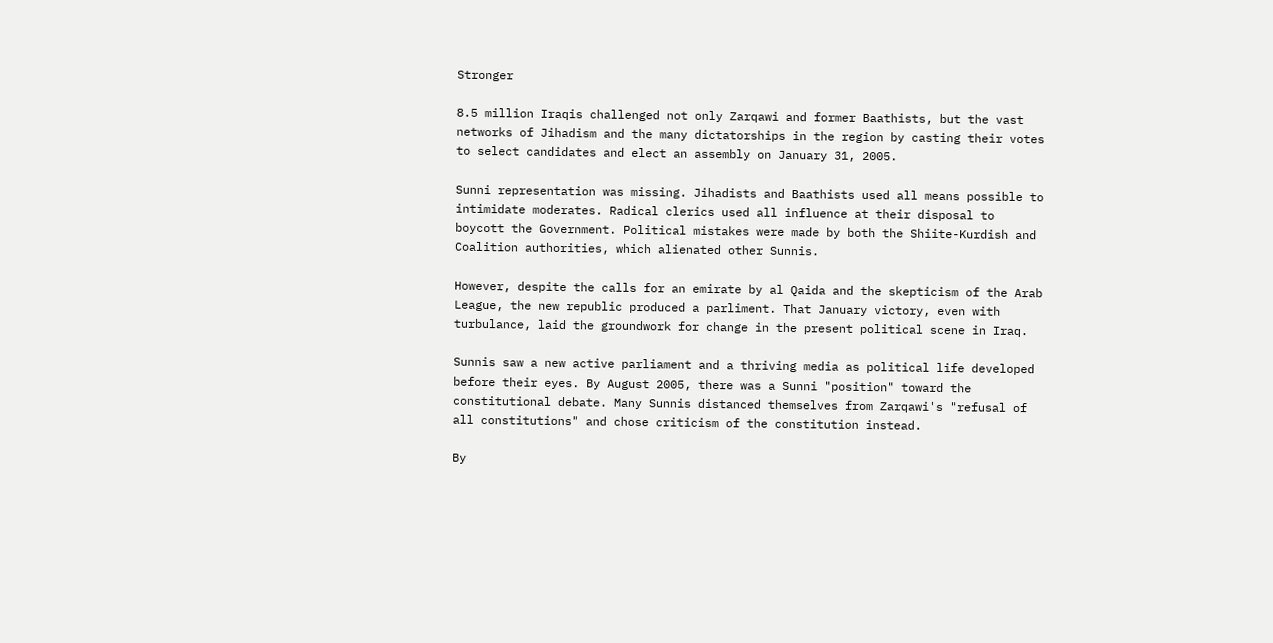Stronger

8.5 million Iraqis challenged not only Zarqawi and former Baathists, but the vast networks of Jihadism and the many dictatorships in the region by casting their votes to select candidates and elect an assembly on January 31, 2005.

Sunni representation was missing. Jihadists and Baathists used all means possible to intimidate moderates. Radical clerics used all influence at their disposal to boycott the Government. Political mistakes were made by both the Shiite-Kurdish and Coalition authorities, which alienated other Sunnis.

However, despite the calls for an emirate by al Qaida and the skepticism of the Arab League, the new republic produced a parliment. That January victory, even with turbulance, laid the groundwork for change in the present political scene in Iraq.

Sunnis saw a new active parliament and a thriving media as political life developed before their eyes. By August 2005, there was a Sunni "position" toward the constitutional debate. Many Sunnis distanced themselves from Zarqawi's "refusal of all constitutions" and chose criticism of the constitution instead.

By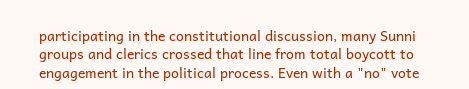participating in the constitutional discussion, many Sunni groups and clerics crossed that line from total boycott to engagement in the political process. Even with a "no" vote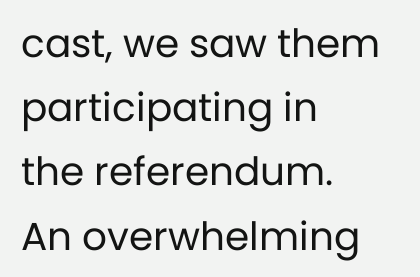cast, we saw them participating in the referendum. An overwhelming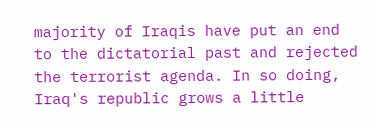majority of Iraqis have put an end to the dictatorial past and rejected the terrorist agenda. In so doing, Iraq's republic grows a little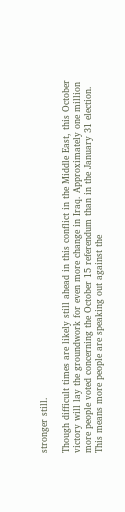stronger still.

Though difficult times are likely still ahead in this conflict in the Middle East, this October victory will lay the groundwork for even more change in Iraq. Approximately one million more people voted concerning the October 15 referendum than in the January 31 election. This means more people are speaking out against the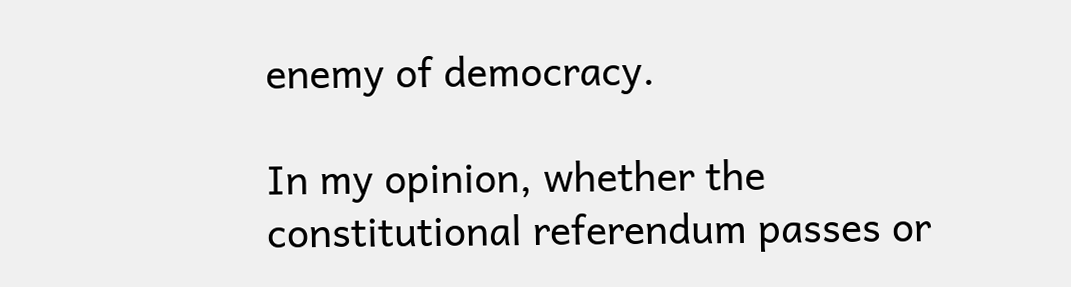enemy of democracy.

In my opinion, whether the constitutional referendum passes or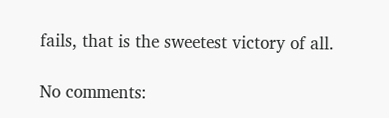fails, that is the sweetest victory of all.

No comments: